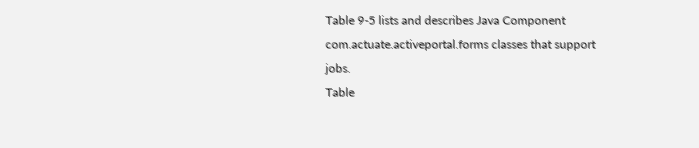Table 9-5 lists and describes Java Component com.actuate.activeportal.forms classes that support jobs.
Table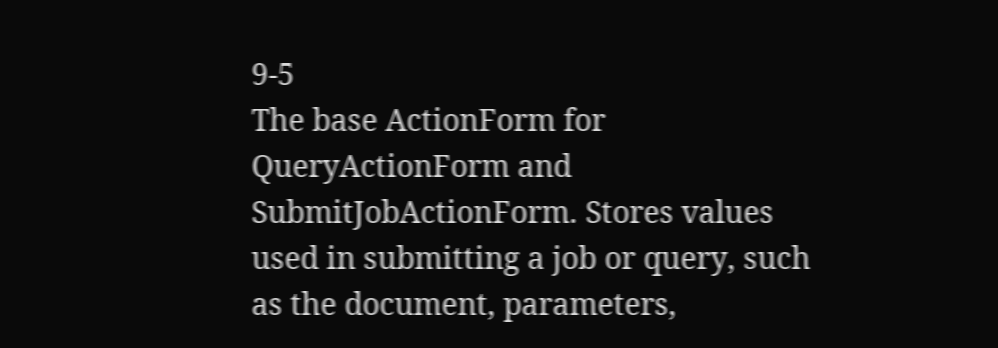9-5
The base ActionForm for QueryActionForm and SubmitJobActionForm. Stores values used in submitting a job or query, such as the document, parameters,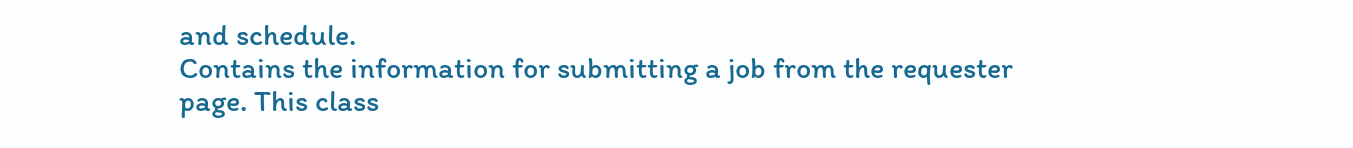and schedule.
Contains the information for submitting a job from the requester page. This class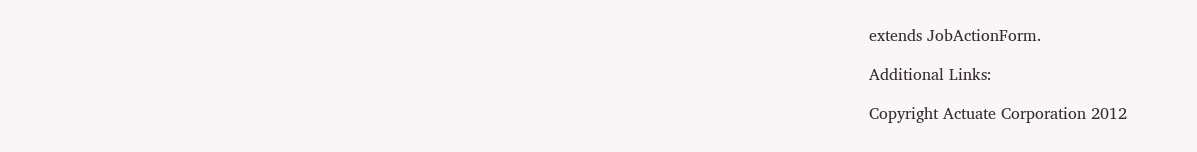extends JobActionForm.

Additional Links:

Copyright Actuate Corporation 2012